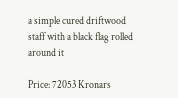a simple cured driftwood staff with a black flag rolled around it

Price: 72053 Kronars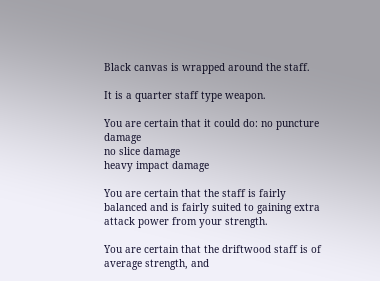Black canvas is wrapped around the staff.

It is a quarter staff type weapon.

You are certain that it could do: no puncture damage
no slice damage
heavy impact damage

You are certain that the staff is fairly balanced and is fairly suited to gaining extra attack power from your strength.

You are certain that the driftwood staff is of average strength, and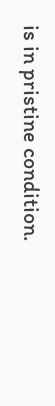is in pristine condition.